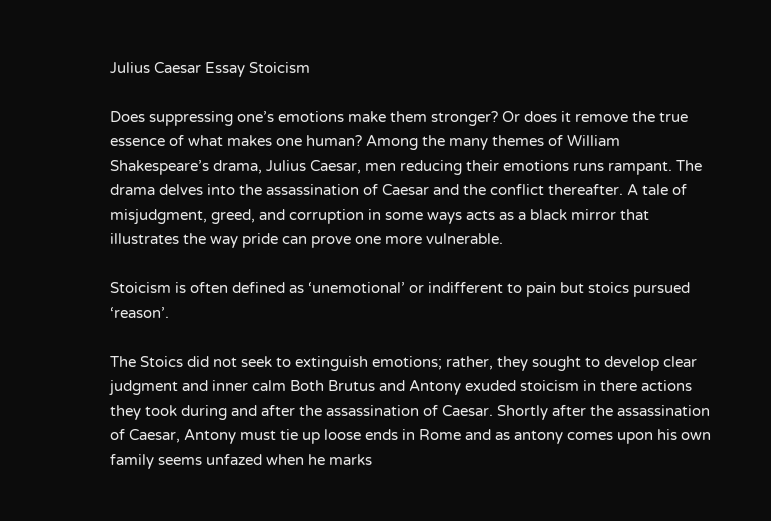Julius Caesar Essay Stoicism

Does suppressing one’s emotions make them stronger? Or does it remove the true essence of what makes one human? Among the many themes of William Shakespeare’s drama, Julius Caesar, men reducing their emotions runs rampant. The drama delves into the assassination of Caesar and the conflict thereafter. A tale of misjudgment, greed, and corruption in some ways acts as a black mirror that illustrates the way pride can prove one more vulnerable.

Stoicism is often defined as ‘unemotional’ or indifferent to pain but stoics pursued ‘reason’.

The Stoics did not seek to extinguish emotions; rather, they sought to develop clear judgment and inner calm Both Brutus and Antony exuded stoicism in there actions they took during and after the assassination of Caesar. Shortly after the assassination of Caesar, Antony must tie up loose ends in Rome and as antony comes upon his own family seems unfazed when he marks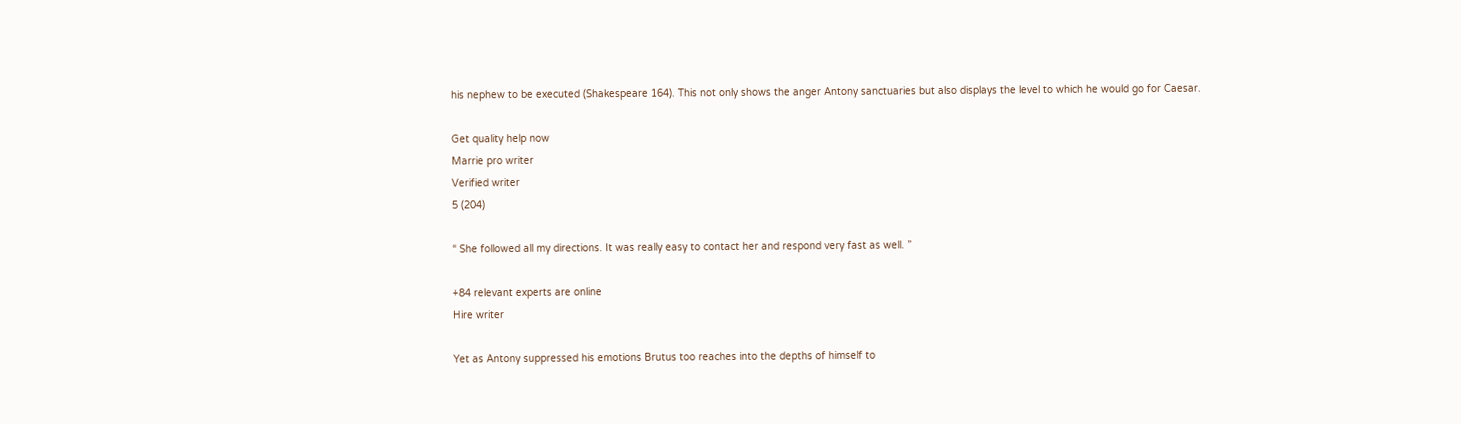his nephew to be executed (Shakespeare 164). This not only shows the anger Antony sanctuaries but also displays the level to which he would go for Caesar.

Get quality help now
Marrie pro writer
Verified writer
5 (204)

“ She followed all my directions. It was really easy to contact her and respond very fast as well. ”

+84 relevant experts are online
Hire writer

Yet as Antony suppressed his emotions Brutus too reaches into the depths of himself to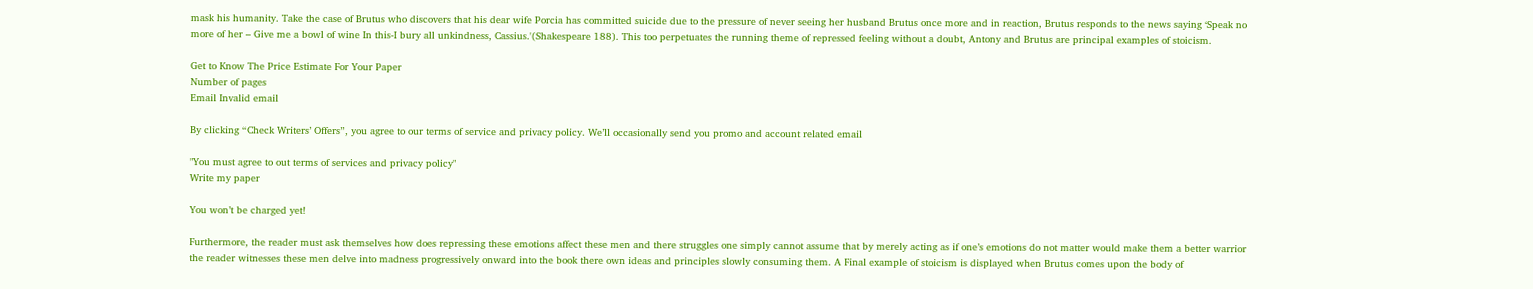mask his humanity. Take the case of Brutus who discovers that his dear wife Porcia has committed suicide due to the pressure of never seeing her husband Brutus once more and in reaction, Brutus responds to the news saying ‘Speak no more of her – Give me a bowl of wine In this-I bury all unkindness, Cassius.'(Shakespeare 188). This too perpetuates the running theme of repressed feeling without a doubt, Antony and Brutus are principal examples of stoicism.

Get to Know The Price Estimate For Your Paper
Number of pages
Email Invalid email

By clicking “Check Writers’ Offers”, you agree to our terms of service and privacy policy. We’ll occasionally send you promo and account related email

"You must agree to out terms of services and privacy policy"
Write my paper

You won’t be charged yet!

Furthermore, the reader must ask themselves how does repressing these emotions affect these men and there struggles one simply cannot assume that by merely acting as if one’s emotions do not matter would make them a better warrior the reader witnesses these men delve into madness progressively onward into the book there own ideas and principles slowly consuming them. A Final example of stoicism is displayed when Brutus comes upon the body of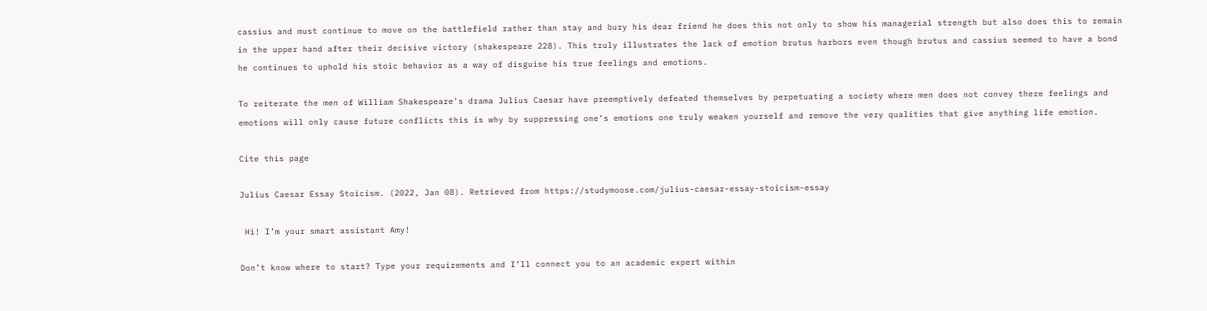cassius and must continue to move on the battlefield rather than stay and bury his dear friend he does this not only to show his managerial strength but also does this to remain in the upper hand after their decisive victory (shakespeare 228). This truly illustrates the lack of emotion brutus harbors even though brutus and cassius seemed to have a bond he continues to uphold his stoic behavior as a way of disguise his true feelings and emotions.

To reiterate the men of William Shakespeare’s drama Julius Caesar have preemptively defeated themselves by perpetuating a society where men does not convey there feelings and emotions will only cause future conflicts this is why by suppressing one’s emotions one truly weaken yourself and remove the very qualities that give anything life emotion.

Cite this page

Julius Caesar Essay Stoicism. (2022, Jan 08). Retrieved from https://studymoose.com/julius-caesar-essay-stoicism-essay

 Hi! I’m your smart assistant Amy!

Don’t know where to start? Type your requirements and I’ll connect you to an academic expert within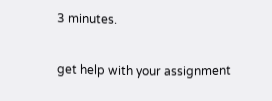3 minutes.

get help with your assignment